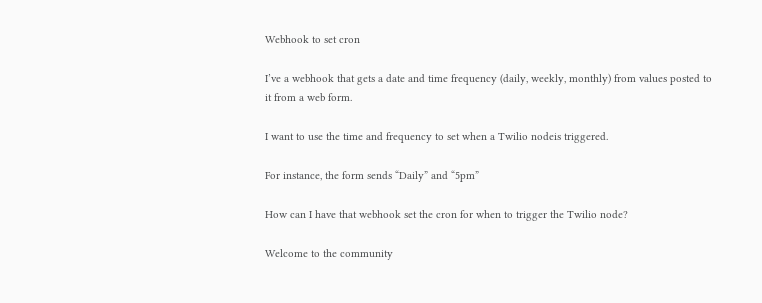Webhook to set cron

I’ve a webhook that gets a date and time frequency (daily, weekly, monthly) from values posted to it from a web form.

I want to use the time and frequency to set when a Twilio nodeis triggered.

For instance, the form sends “Daily” and “5pm”

How can I have that webhook set the cron for when to trigger the Twilio node?

Welcome to the community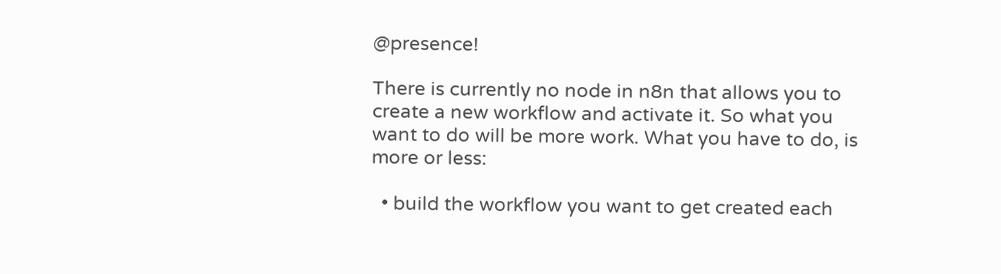@presence!

There is currently no node in n8n that allows you to create a new workflow and activate it. So what you want to do will be more work. What you have to do, is more or less:

  • build the workflow you want to get created each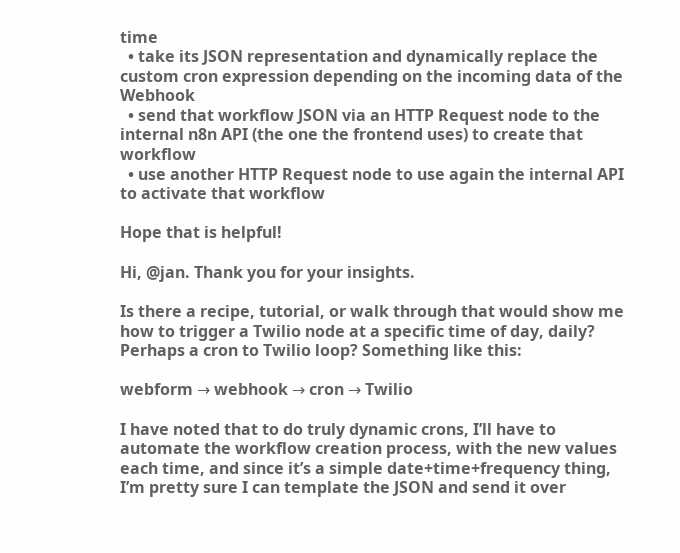time
  • take its JSON representation and dynamically replace the custom cron expression depending on the incoming data of the Webhook
  • send that workflow JSON via an HTTP Request node to the internal n8n API (the one the frontend uses) to create that workflow
  • use another HTTP Request node to use again the internal API to activate that workflow

Hope that is helpful!

Hi, @jan. Thank you for your insights.

Is there a recipe, tutorial, or walk through that would show me how to trigger a Twilio node at a specific time of day, daily? Perhaps a cron to Twilio loop? Something like this:

webform → webhook → cron → Twilio

I have noted that to do truly dynamic crons, I’ll have to automate the workflow creation process, with the new values each time, and since it’s a simple date+time+frequency thing, I’m pretty sure I can template the JSON and send it over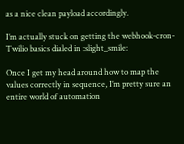as a nice clean payload accordingly.

I’m actually stuck on getting the webhook-cron-Twilio basics dialed in :slight_smile:

Once I get my head around how to map the values correctly in sequence, I’m pretty sure an entire world of automation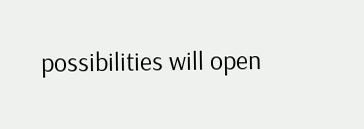possibilities will open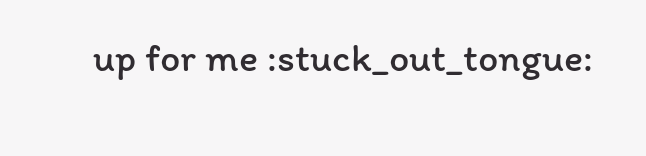up for me :stuck_out_tongue: